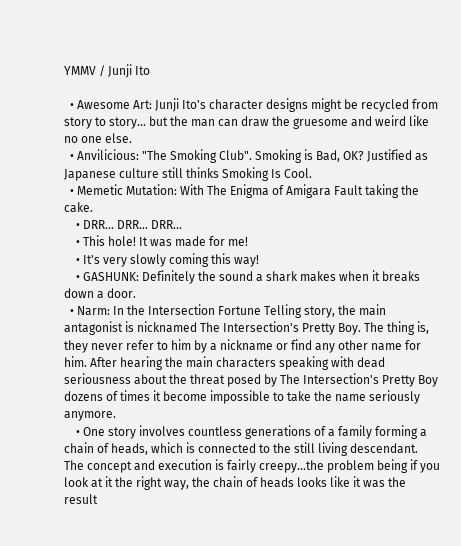YMMV / Junji Ito

  • Awesome Art: Junji Ito's character designs might be recycled from story to story... but the man can draw the gruesome and weird like no one else.
  • Anvilicious: "The Smoking Club". Smoking is Bad, OK? Justified as Japanese culture still thinks Smoking Is Cool.
  • Memetic Mutation: With The Enigma of Amigara Fault taking the cake.
    • DRR... DRR... DRR...
    • This hole! It was made for me!
    • It's very slowly coming this way!
    • GASHUNK: Definitely the sound a shark makes when it breaks down a door.
  • Narm: In the Intersection Fortune Telling story, the main antagonist is nicknamed The Intersection's Pretty Boy. The thing is, they never refer to him by a nickname or find any other name for him. After hearing the main characters speaking with dead seriousness about the threat posed by The Intersection's Pretty Boy dozens of times it become impossible to take the name seriously anymore.
    • One story involves countless generations of a family forming a chain of heads, which is connected to the still living descendant. The concept and execution is fairly creepy...the problem being if you look at it the right way, the chain of heads looks like it was the result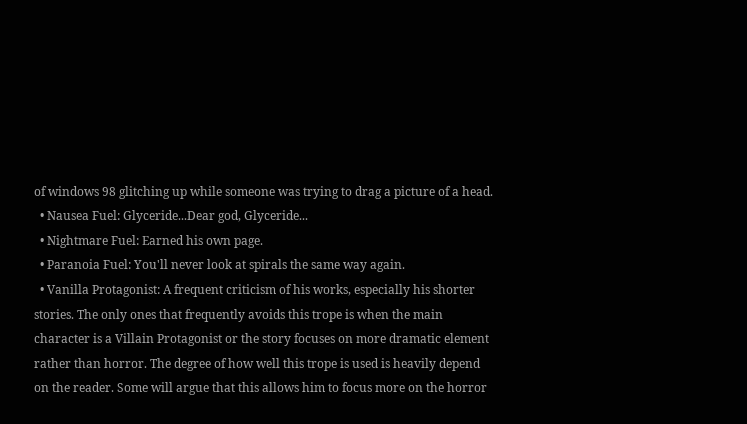of windows 98 glitching up while someone was trying to drag a picture of a head.
  • Nausea Fuel: Glyceride...Dear god, Glyceride...
  • Nightmare Fuel: Earned his own page.
  • Paranoia Fuel: You'll never look at spirals the same way again.
  • Vanilla Protagonist: A frequent criticism of his works, especially his shorter stories. The only ones that frequently avoids this trope is when the main character is a Villain Protagonist or the story focuses on more dramatic element rather than horror. The degree of how well this trope is used is heavily depend on the reader. Some will argue that this allows him to focus more on the horror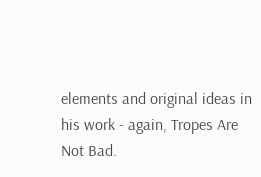elements and original ideas in his work - again, Tropes Are Not Bad.